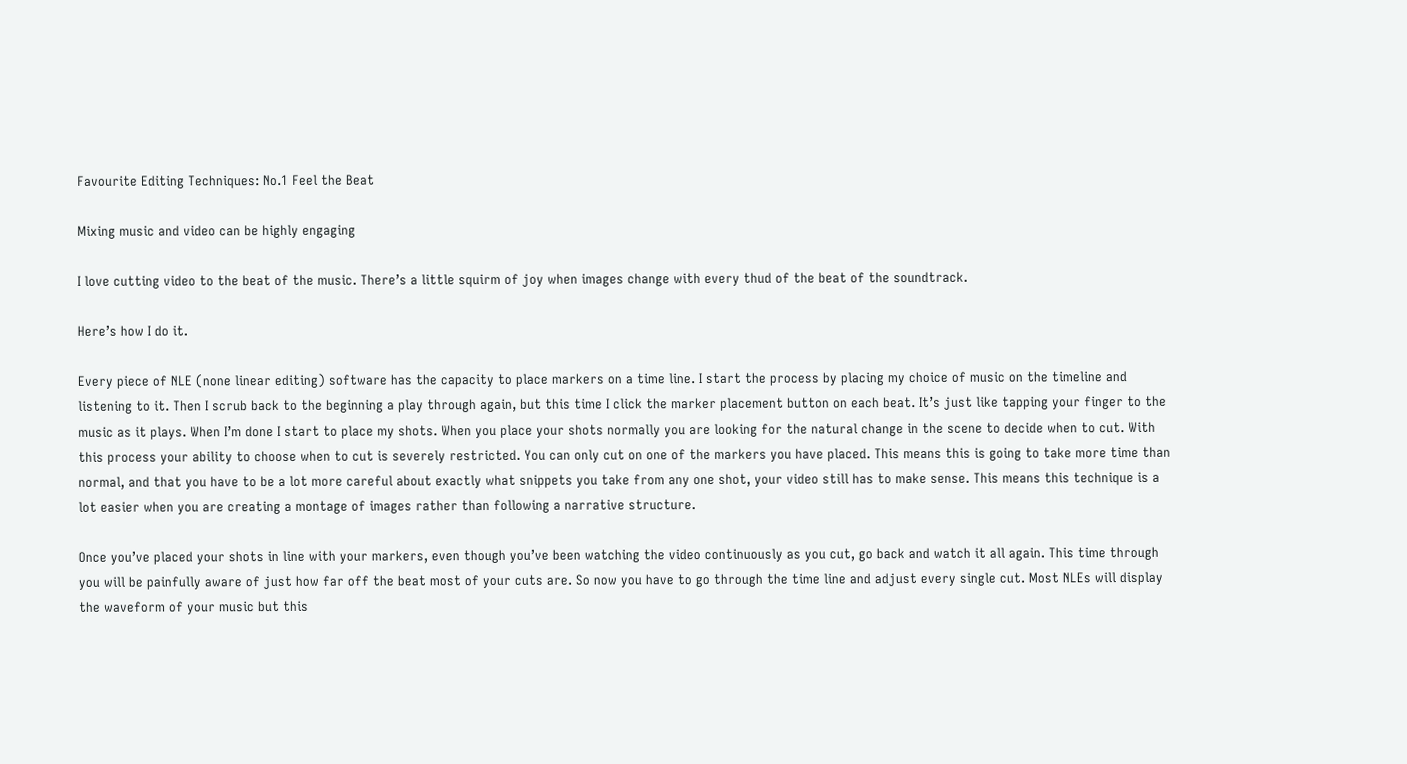Favourite Editing Techniques: No.1 Feel the Beat

Mixing music and video can be highly engaging

I love cutting video to the beat of the music. There’s a little squirm of joy when images change with every thud of the beat of the soundtrack.

Here’s how I do it.

Every piece of NLE (none linear editing) software has the capacity to place markers on a time line. I start the process by placing my choice of music on the timeline and listening to it. Then I scrub back to the beginning a play through again, but this time I click the marker placement button on each beat. It’s just like tapping your finger to the music as it plays. When I’m done I start to place my shots. When you place your shots normally you are looking for the natural change in the scene to decide when to cut. With this process your ability to choose when to cut is severely restricted. You can only cut on one of the markers you have placed. This means this is going to take more time than normal, and that you have to be a lot more careful about exactly what snippets you take from any one shot, your video still has to make sense. This means this technique is a lot easier when you are creating a montage of images rather than following a narrative structure.

Once you’ve placed your shots in line with your markers, even though you’ve been watching the video continuously as you cut, go back and watch it all again. This time through you will be painfully aware of just how far off the beat most of your cuts are. So now you have to go through the time line and adjust every single cut. Most NLEs will display the waveform of your music but this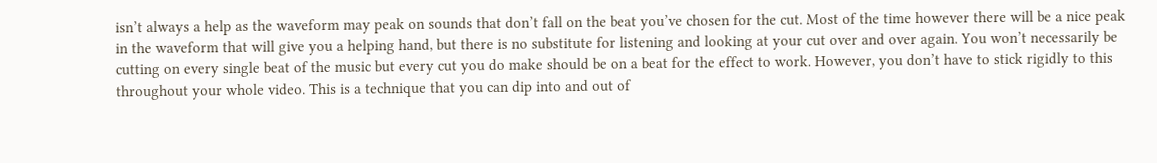isn’t always a help as the waveform may peak on sounds that don’t fall on the beat you’ve chosen for the cut. Most of the time however there will be a nice peak in the waveform that will give you a helping hand, but there is no substitute for listening and looking at your cut over and over again. You won’t necessarily be cutting on every single beat of the music but every cut you do make should be on a beat for the effect to work. However, you don’t have to stick rigidly to this throughout your whole video. This is a technique that you can dip into and out of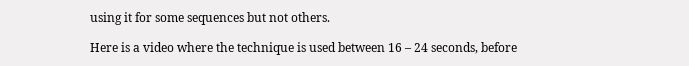using it for some sequences but not others.

Here is a video where the technique is used between 16 – 24 seconds, before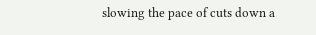slowing the pace of cuts down a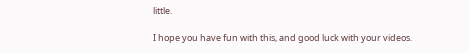little.

I hope you have fun with this, and good luck with your videos.